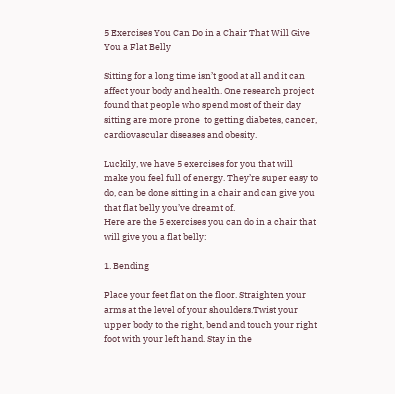5 Exercises You Can Do in a Chair That Will Give You a Flat Belly

Sitting for a long time isn’t good at all and it can affect your body and health. One research project found that people who spend most of their day sitting are more prone  to getting diabetes, cancer, cardiovascular diseases and obesity.

Luckily, we have 5 exercises for you that will make you feel full of energy. They’re super easy to do, can be done sitting in a chair and can give you that flat belly you’ve dreamt of.
Here are the 5 exercises you can do in a chair that will give you a flat belly:

1. Bending

Place your feet flat on the floor. Straighten your arms at the level of your shoulders.Twist your upper body to the right, bend and touch your right foot with your left hand. Stay in the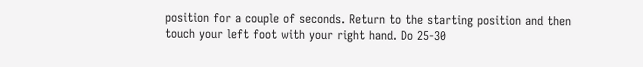position for a couple of seconds. Return to the starting position and then touch your left foot with your right hand. Do 25-30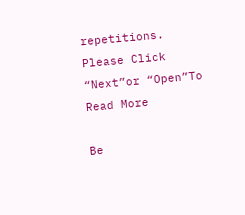repetitions.
Please Click “Next”or “Open”To Read More

Be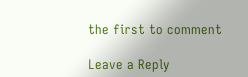the first to comment

Leave a Reply